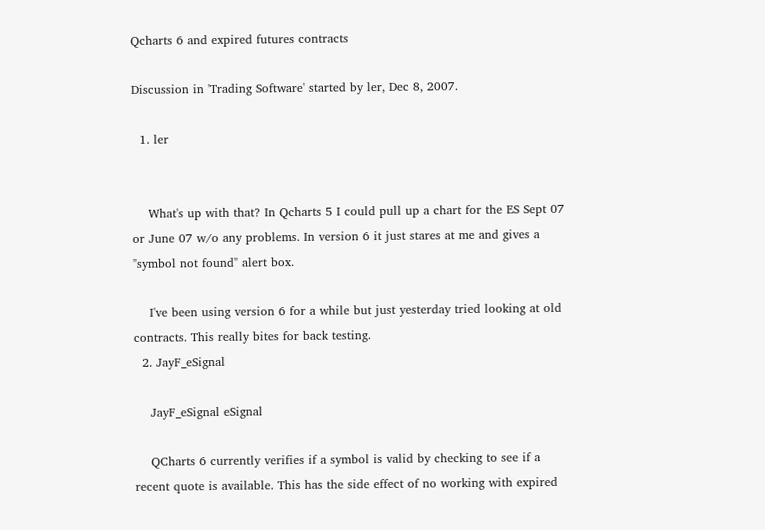Qcharts 6 and expired futures contracts

Discussion in 'Trading Software' started by ler, Dec 8, 2007.

  1. ler


    What's up with that? In Qcharts 5 I could pull up a chart for the ES Sept 07 or June 07 w/o any problems. In version 6 it just stares at me and gives a "symbol not found" alert box.

    I've been using version 6 for a while but just yesterday tried looking at old contracts. This really bites for back testing.
  2. JayF_eSignal

    JayF_eSignal eSignal

    QCharts 6 currently verifies if a symbol is valid by checking to see if a recent quote is available. This has the side effect of no working with expired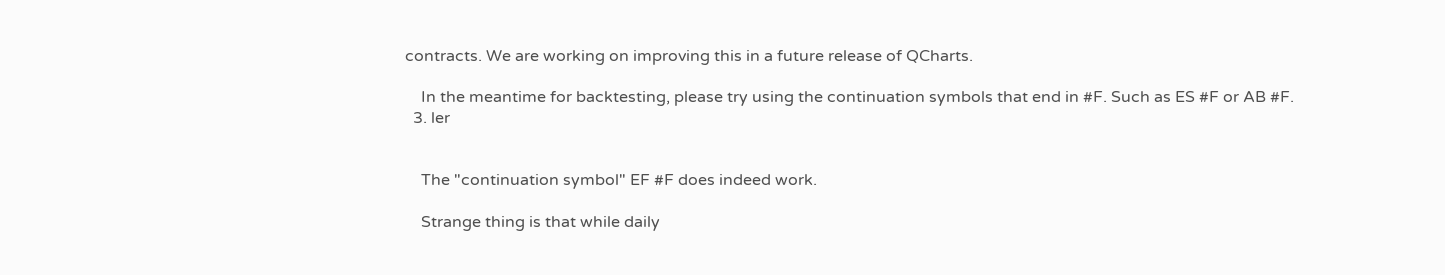contracts. We are working on improving this in a future release of QCharts.

    In the meantime for backtesting, please try using the continuation symbols that end in #F. Such as ES #F or AB #F.
  3. ler


    The "continuation symbol" EF #F does indeed work.

    Strange thing is that while daily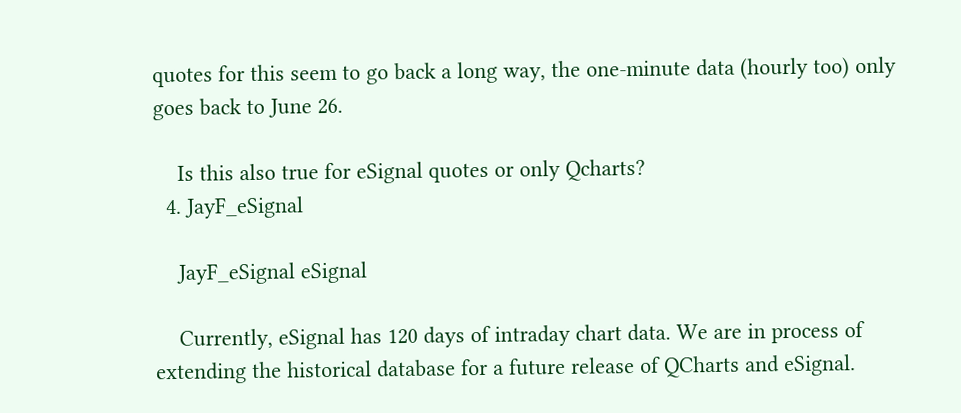quotes for this seem to go back a long way, the one-minute data (hourly too) only goes back to June 26.

    Is this also true for eSignal quotes or only Qcharts?
  4. JayF_eSignal

    JayF_eSignal eSignal

    Currently, eSignal has 120 days of intraday chart data. We are in process of extending the historical database for a future release of QCharts and eSignal.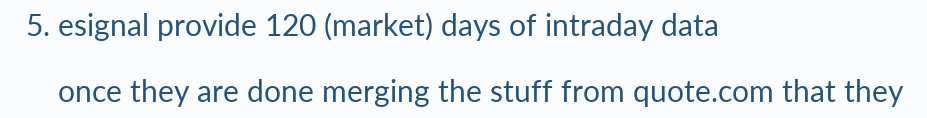5. esignal provide 120 (market) days of intraday data

    once they are done merging the stuff from quote.com that they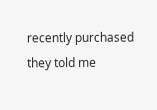recently purchased they told me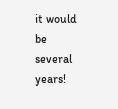it would be several years!